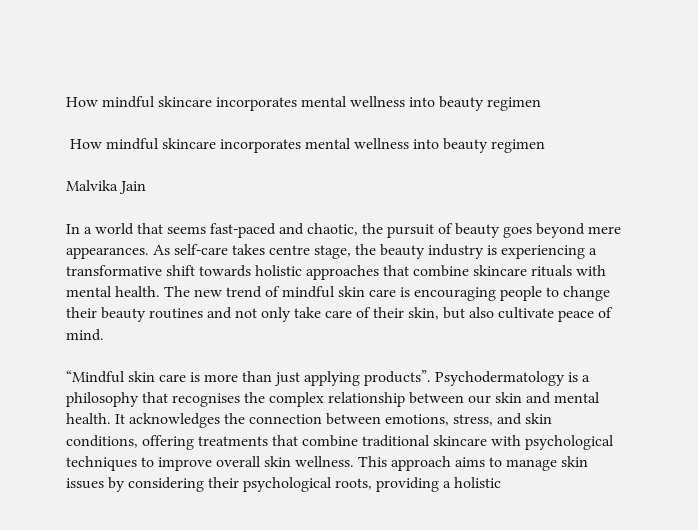How mindful skincare incorporates mental wellness into beauty regimen

 How mindful skincare incorporates mental wellness into beauty regimen

Malvika Jain

In a world that seems fast-paced and chaotic, the pursuit of beauty goes beyond mere appearances. As self-care takes centre stage, the beauty industry is experiencing a transformative shift towards holistic approaches that combine skincare rituals with mental health. The new trend of mindful skin care is encouraging people to change their beauty routines and not only take care of their skin, but also cultivate peace of mind.

“Mindful skin care is more than just applying products”. Psychodermatology is a philosophy that recognises the complex relationship between our skin and mental health. It acknowledges the connection between emotions, stress, and skin conditions, offering treatments that combine traditional skincare with psychological techniques to improve overall skin wellness. This approach aims to manage skin issues by considering their psychological roots, providing a holistic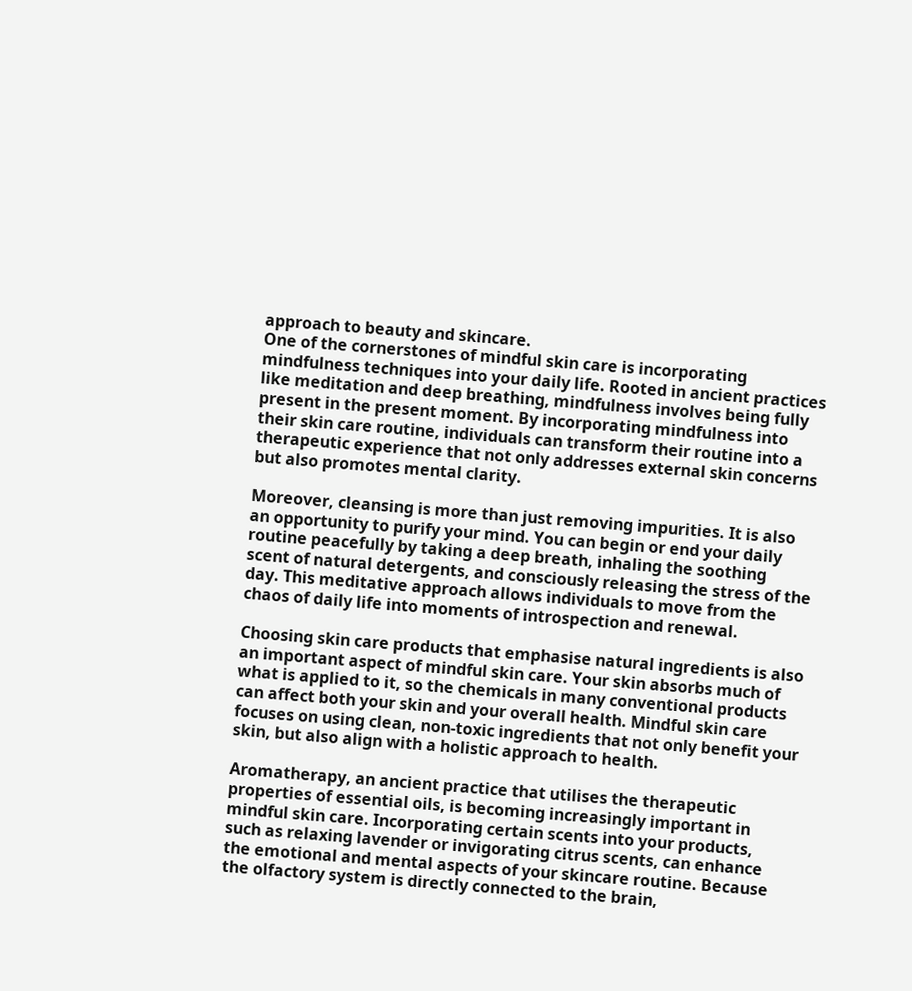approach to beauty and skincare.
One of the cornerstones of mindful skin care is incorporating mindfulness techniques into your daily life. Rooted in ancient practices like meditation and deep breathing, mindfulness involves being fully present in the present moment. By incorporating mindfulness into their skin care routine, individuals can transform their routine into a therapeutic experience that not only addresses external skin concerns but also promotes mental clarity.

Moreover, cleansing is more than just removing impurities. It is also an opportunity to purify your mind. You can begin or end your daily routine peacefully by taking a deep breath, inhaling the soothing scent of natural detergents, and consciously releasing the stress of the day. This meditative approach allows individuals to move from the chaos of daily life into moments of introspection and renewal.

Choosing skin care products that emphasise natural ingredients is also an important aspect of mindful skin care. Your skin absorbs much of what is applied to it, so the chemicals in many conventional products can affect both your skin and your overall health. Mindful skin care focuses on using clean, non-toxic ingredients that not only benefit your skin, but also align with a holistic approach to health.

Aromatherapy, an ancient practice that utilises the therapeutic properties of essential oils, is becoming increasingly important in mindful skin care. Incorporating certain scents into your products, such as relaxing lavender or invigorating citrus scents, can enhance the emotional and mental aspects of your skincare routine. Because the olfactory system is directly connected to the brain,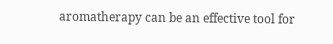aromatherapy can be an effective tool for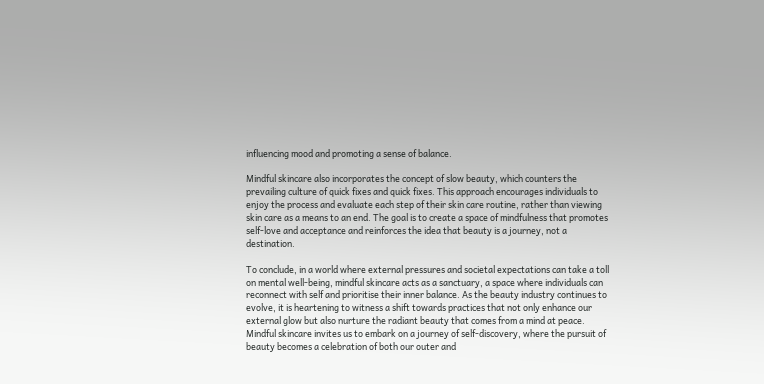influencing mood and promoting a sense of balance.

Mindful skincare also incorporates the concept of slow beauty, which counters the prevailing culture of quick fixes and quick fixes. This approach encourages individuals to enjoy the process and evaluate each step of their skin care routine, rather than viewing skin care as a means to an end. The goal is to create a space of mindfulness that promotes self-love and acceptance and reinforces the idea that beauty is a journey, not a destination.

To conclude, in a world where external pressures and societal expectations can take a toll on mental well-being, mindful skincare acts as a sanctuary, a space where individuals can reconnect with self and prioritise their inner balance. As the beauty industry continues to evolve, it is heartening to witness a shift towards practices that not only enhance our external glow but also nurture the radiant beauty that comes from a mind at peace. Mindful skincare invites us to embark on a journey of self-discovery, where the pursuit of beauty becomes a celebration of both our outer and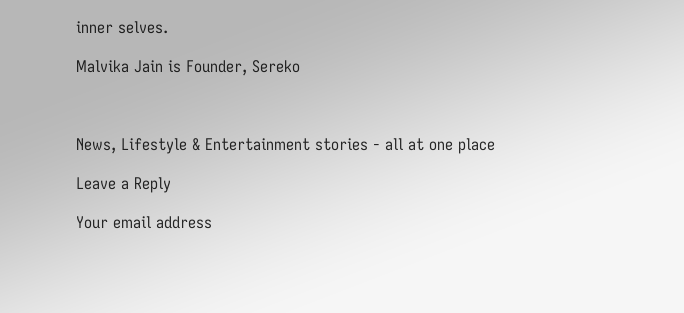inner selves.

Malvika Jain is Founder, Sereko



News, Lifestyle & Entertainment stories - all at one place

Leave a Reply

Your email address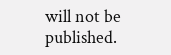will not be published.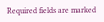Required fields are marked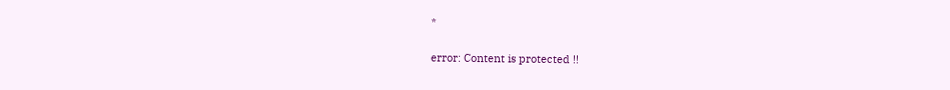*

error: Content is protected !!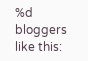%d bloggers like this: